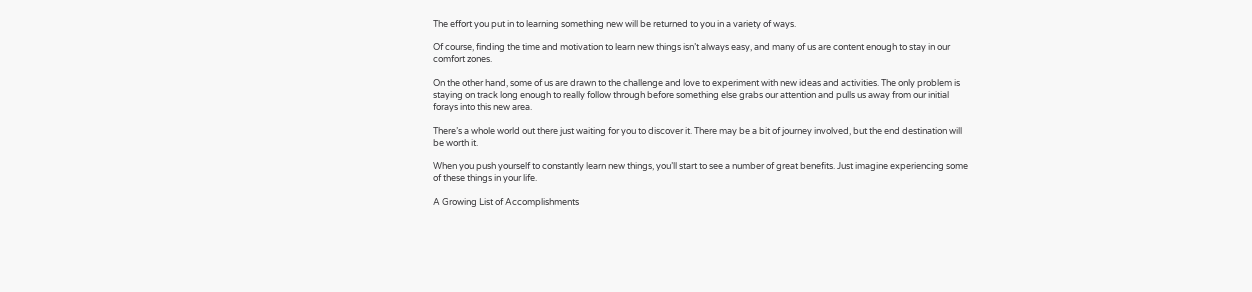The effort you put in to learning something new will be returned to you in a variety of ways.

Of course, finding the time and motivation to learn new things isn’t always easy, and many of us are content enough to stay in our comfort zones.

On the other hand, some of us are drawn to the challenge and love to experiment with new ideas and activities. The only problem is staying on track long enough to really follow through before something else grabs our attention and pulls us away from our initial forays into this new area.

There’s a whole world out there just waiting for you to discover it. There may be a bit of journey involved, but the end destination will be worth it.

When you push yourself to constantly learn new things, you’ll start to see a number of great benefits. Just imagine experiencing some of these things in your life.

A Growing List of Accomplishments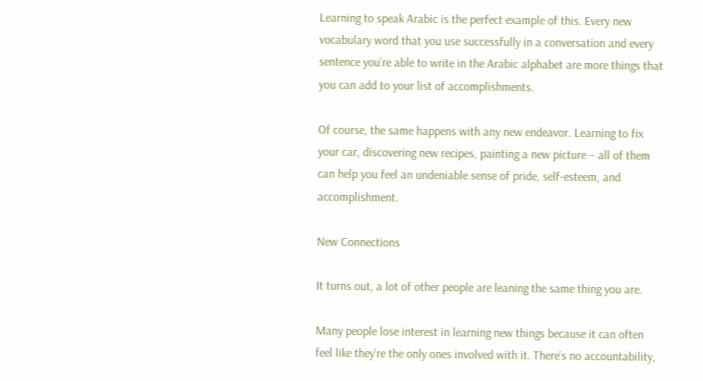Learning to speak Arabic is the perfect example of this. Every new vocabulary word that you use successfully in a conversation and every sentence you’re able to write in the Arabic alphabet are more things that you can add to your list of accomplishments.

Of course, the same happens with any new endeavor. Learning to fix your car, discovering new recipes, painting a new picture – all of them can help you feel an undeniable sense of pride, self-esteem, and accomplishment.

New Connections

It turns out, a lot of other people are leaning the same thing you are.

Many people lose interest in learning new things because it can often feel like they’re the only ones involved with it. There’s no accountability,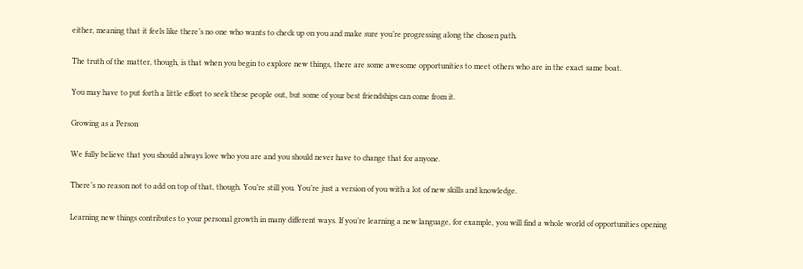either, meaning that it feels like there’s no one who wants to check up on you and make sure you’re progressing along the chosen path.

The truth of the matter, though, is that when you begin to explore new things, there are some awesome opportunities to meet others who are in the exact same boat.

You may have to put forth a little effort to seek these people out, but some of your best friendships can come from it.

Growing as a Person

We fully believe that you should always love who you are and you should never have to change that for anyone.

There’s no reason not to add on top of that, though. You’re still you. You’re just a version of you with a lot of new skills and knowledge.

Learning new things contributes to your personal growth in many different ways. If you’re learning a new language, for example, you will find a whole world of opportunities opening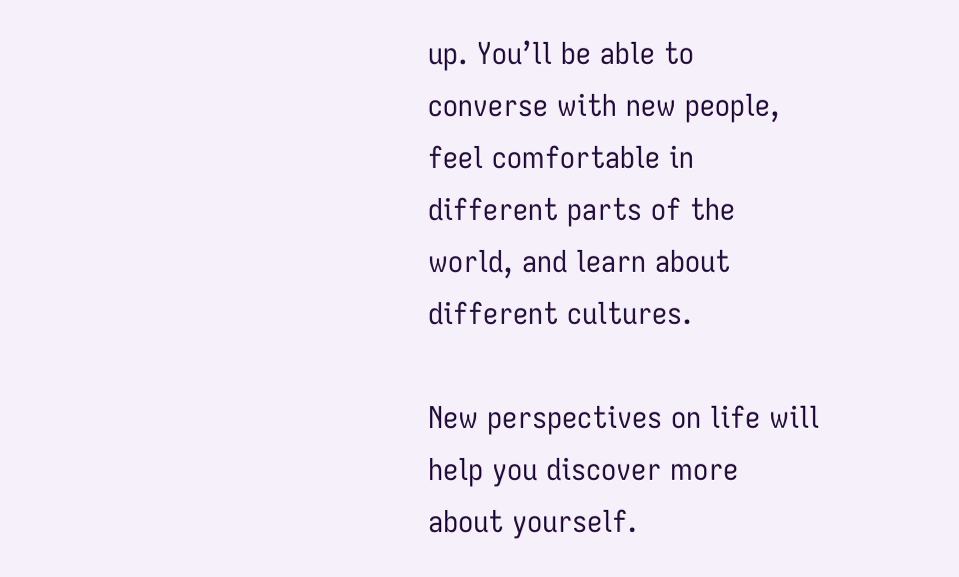up. You’ll be able to converse with new people, feel comfortable in different parts of the world, and learn about different cultures.

New perspectives on life will help you discover more about yourself.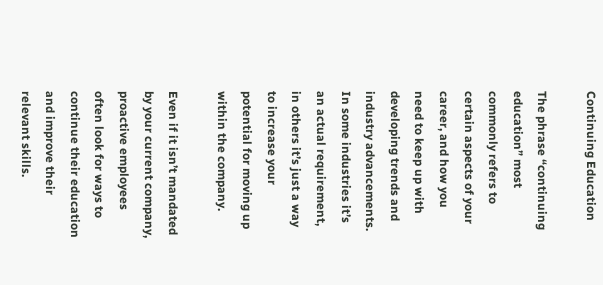Continuing Education

The phrase “continuing education” most commonly refers to certain aspects of your career, and how you need to keep up with developing trends and industry advancements. In some industries it’s an actual requirement, in others it’s just a way to increase your potential for moving up within the company.

Even if it isn’t mandated by your current company, proactive employees often look for ways to continue their education and improve their relevant skills.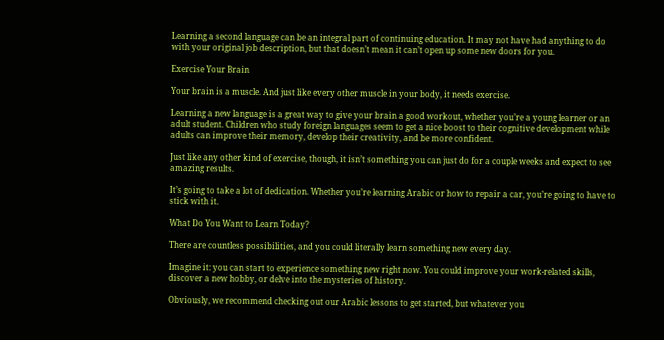Learning a second language can be an integral part of continuing education. It may not have had anything to do with your original job description, but that doesn’t mean it can’t open up some new doors for you.

Exercise Your Brain

Your brain is a muscle. And just like every other muscle in your body, it needs exercise.

Learning a new language is a great way to give your brain a good workout, whether you’re a young learner or an adult student. Children who study foreign languages seem to get a nice boost to their cognitive development while adults can improve their memory, develop their creativity, and be more confident.

Just like any other kind of exercise, though, it isn’t something you can just do for a couple weeks and expect to see amazing results.

It’s going to take a lot of dedication. Whether you’re learning Arabic or how to repair a car, you’re going to have to stick with it.

What Do You Want to Learn Today?

There are countless possibilities, and you could literally learn something new every day.

Imagine it: you can start to experience something new right now. You could improve your work-related skills, discover a new hobby, or delve into the mysteries of history.

Obviously, we recommend checking out our Arabic lessons to get started, but whatever you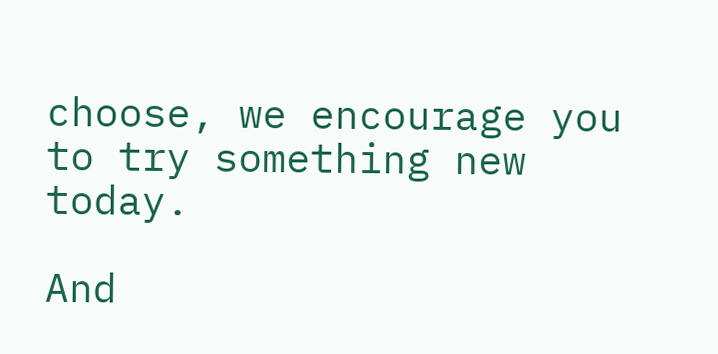choose, we encourage you to try something new today.

And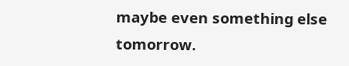maybe even something else tomorrow.